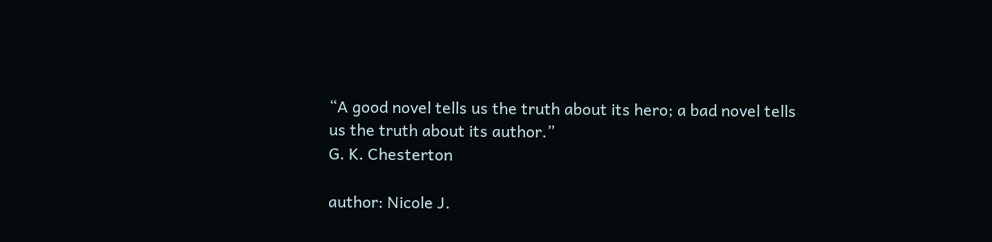“A good novel tells us the truth about its hero; a bad novel tells us the truth about its author.”
G. K. Chesterton

author: Nicole J.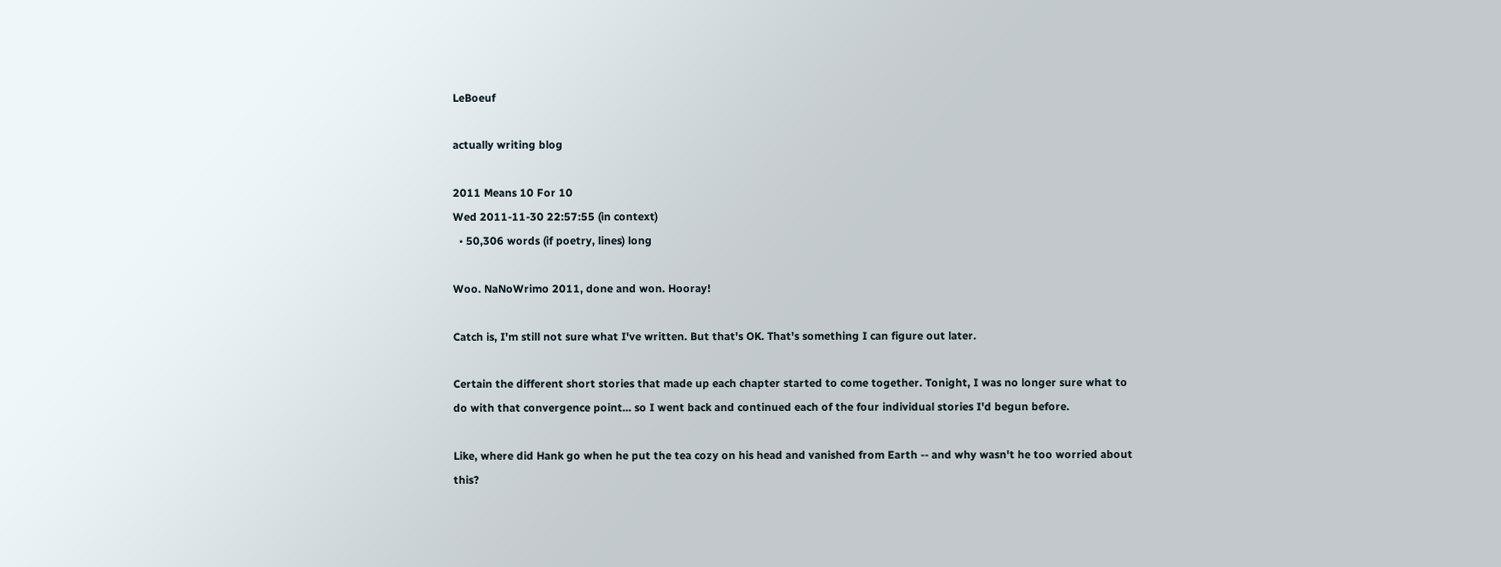LeBoeuf

actually writing blog

2011 Means 10 For 10
Wed 2011-11-30 22:57:55 (in context)
  • 50,306 words (if poetry, lines) long

Woo. NaNoWrimo 2011, done and won. Hooray!

Catch is, I'm still not sure what I've written. But that's OK. That's something I can figure out later.

Certain the different short stories that made up each chapter started to come together. Tonight, I was no longer sure what to do with that convergence point... so I went back and continued each of the four individual stories I'd begun before.

Like, where did Hank go when he put the tea cozy on his head and vanished from Earth -- and why wasn't he too worried about this?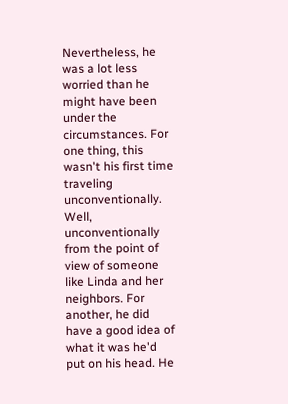Nevertheless, he was a lot less worried than he might have been under the circumstances. For one thing, this wasn't his first time traveling unconventionally. Well, unconventionally from the point of view of someone like Linda and her neighbors. For another, he did have a good idea of what it was he'd put on his head. He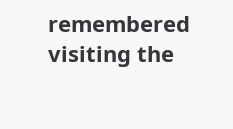remembered visiting the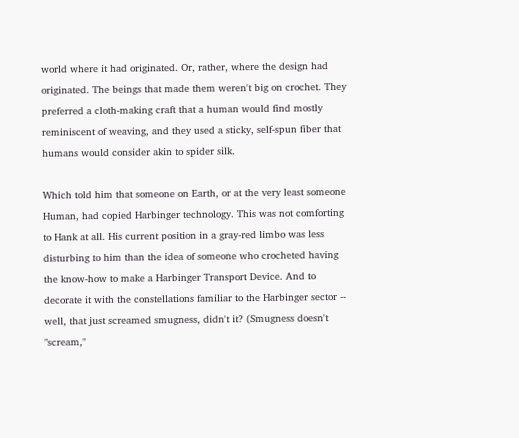world where it had originated. Or, rather, where the design had originated. The beings that made them weren't big on crochet. They preferred a cloth-making craft that a human would find mostly reminiscent of weaving, and they used a sticky, self-spun fiber that humans would consider akin to spider silk.

Which told him that someone on Earth, or at the very least someone Human, had copied Harbinger technology. This was not comforting to Hank at all. His current position in a gray-red limbo was less disturbing to him than the idea of someone who crocheted having the know-how to make a Harbinger Transport Device. And to decorate it with the constellations familiar to the Harbinger sector -- well, that just screamed smugness, didn't it? (Smugness doesn't "scream,"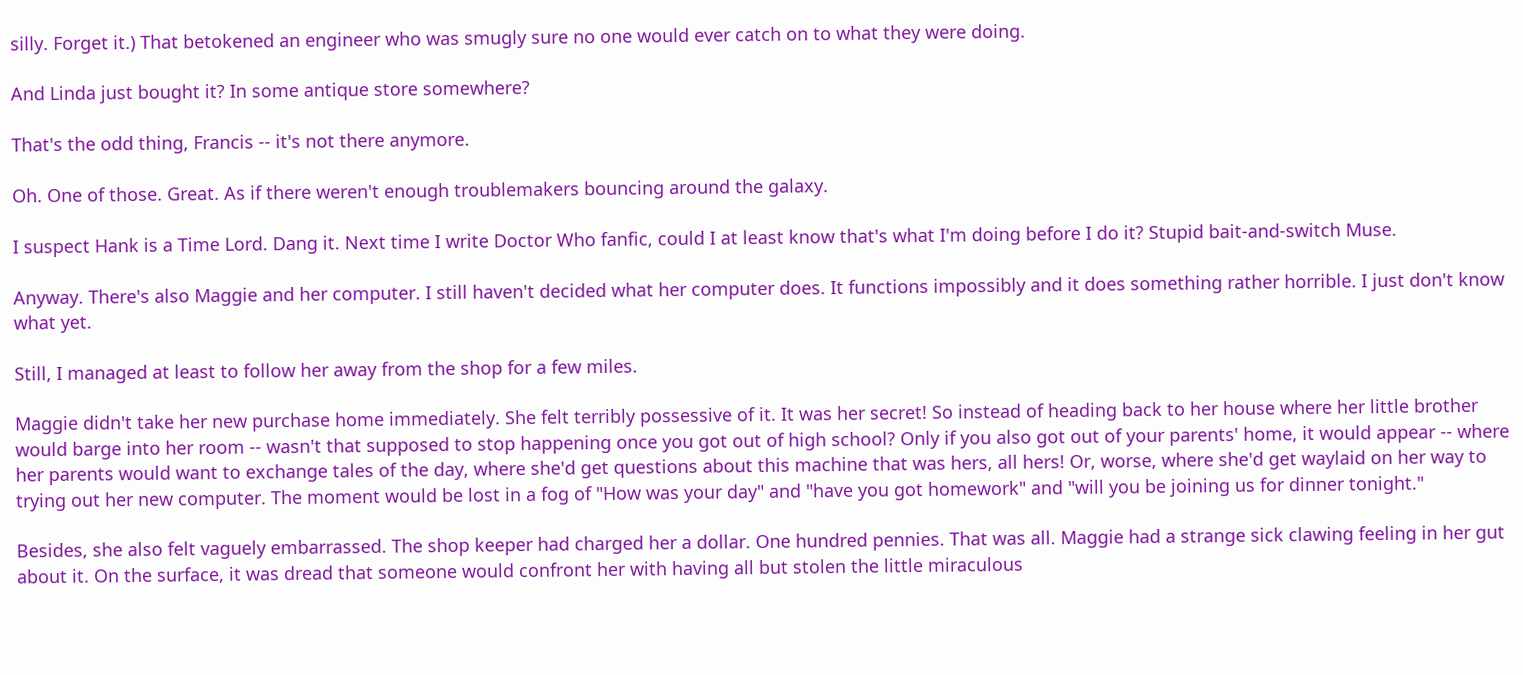silly. Forget it.) That betokened an engineer who was smugly sure no one would ever catch on to what they were doing.

And Linda just bought it? In some antique store somewhere?

That's the odd thing, Francis -- it's not there anymore.

Oh. One of those. Great. As if there weren't enough troublemakers bouncing around the galaxy.

I suspect Hank is a Time Lord. Dang it. Next time I write Doctor Who fanfic, could I at least know that's what I'm doing before I do it? Stupid bait-and-switch Muse.

Anyway. There's also Maggie and her computer. I still haven't decided what her computer does. It functions impossibly and it does something rather horrible. I just don't know what yet.

Still, I managed at least to follow her away from the shop for a few miles.

Maggie didn't take her new purchase home immediately. She felt terribly possessive of it. It was her secret! So instead of heading back to her house where her little brother would barge into her room -- wasn't that supposed to stop happening once you got out of high school? Only if you also got out of your parents' home, it would appear -- where her parents would want to exchange tales of the day, where she'd get questions about this machine that was hers, all hers! Or, worse, where she'd get waylaid on her way to trying out her new computer. The moment would be lost in a fog of "How was your day" and "have you got homework" and "will you be joining us for dinner tonight."

Besides, she also felt vaguely embarrassed. The shop keeper had charged her a dollar. One hundred pennies. That was all. Maggie had a strange sick clawing feeling in her gut about it. On the surface, it was dread that someone would confront her with having all but stolen the little miraculous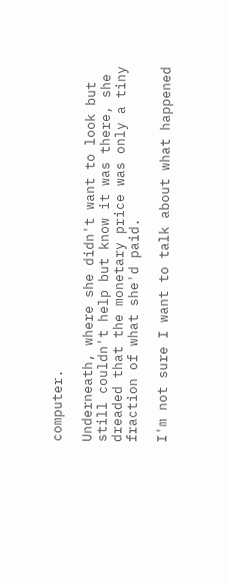computer.

Underneath, where she didn't want to look but still couldn't help but know it was there, she dreaded that the monetary price was only a tiny fraction of what she'd paid.

I'm not sure I want to talk about what happened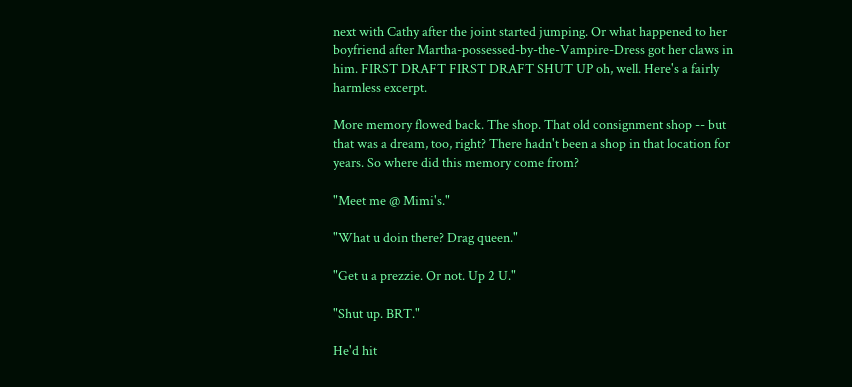next with Cathy after the joint started jumping. Or what happened to her boyfriend after Martha-possessed-by-the-Vampire-Dress got her claws in him. FIRST DRAFT FIRST DRAFT SHUT UP oh, well. Here's a fairly harmless excerpt.

More memory flowed back. The shop. That old consignment shop -- but that was a dream, too, right? There hadn't been a shop in that location for years. So where did this memory come from?

"Meet me @ Mimi's."

"What u doin there? Drag queen."

"Get u a prezzie. Or not. Up 2 U."

"Shut up. BRT."

He'd hit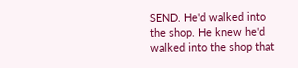SEND. He'd walked into the shop. He knew he'd walked into the shop that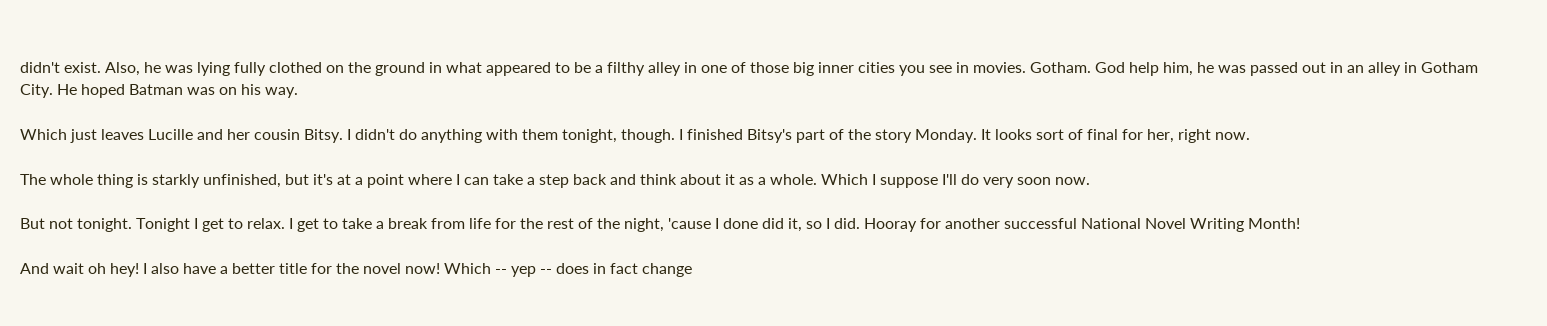didn't exist. Also, he was lying fully clothed on the ground in what appeared to be a filthy alley in one of those big inner cities you see in movies. Gotham. God help him, he was passed out in an alley in Gotham City. He hoped Batman was on his way.

Which just leaves Lucille and her cousin Bitsy. I didn't do anything with them tonight, though. I finished Bitsy's part of the story Monday. It looks sort of final for her, right now.

The whole thing is starkly unfinished, but it's at a point where I can take a step back and think about it as a whole. Which I suppose I'll do very soon now.

But not tonight. Tonight I get to relax. I get to take a break from life for the rest of the night, 'cause I done did it, so I did. Hooray for another successful National Novel Writing Month!

And wait oh hey! I also have a better title for the novel now! Which -- yep -- does in fact change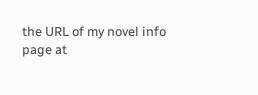the URL of my novel info page at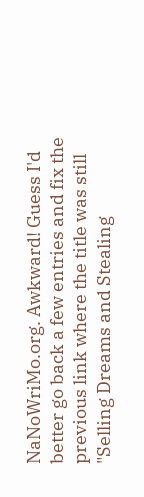NaNoWriMo.org. Awkward! Guess I'd better go back a few entries and fix the previous link where the title was still "Selling Dreams and Stealing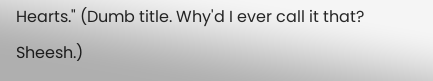Hearts." (Dumb title. Why'd I ever call it that? Sheesh.)